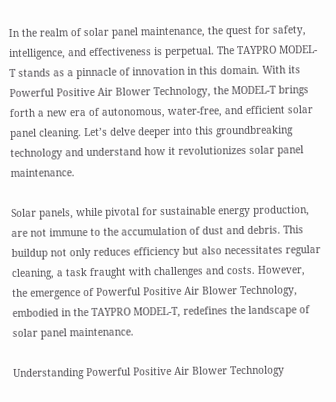In the realm of solar panel maintenance, the quest for safety, intelligence, and effectiveness is perpetual. The TAYPRO MODEL-T stands as a pinnacle of innovation in this domain. With its Powerful Positive Air Blower Technology, the MODEL-T brings forth a new era of autonomous, water-free, and efficient solar panel cleaning. Let’s delve deeper into this groundbreaking technology and understand how it revolutionizes solar panel maintenance.

Solar panels, while pivotal for sustainable energy production, are not immune to the accumulation of dust and debris. This buildup not only reduces efficiency but also necessitates regular cleaning, a task fraught with challenges and costs. However, the emergence of Powerful Positive Air Blower Technology, embodied in the TAYPRO MODEL-T, redefines the landscape of solar panel maintenance.

Understanding Powerful Positive Air Blower Technology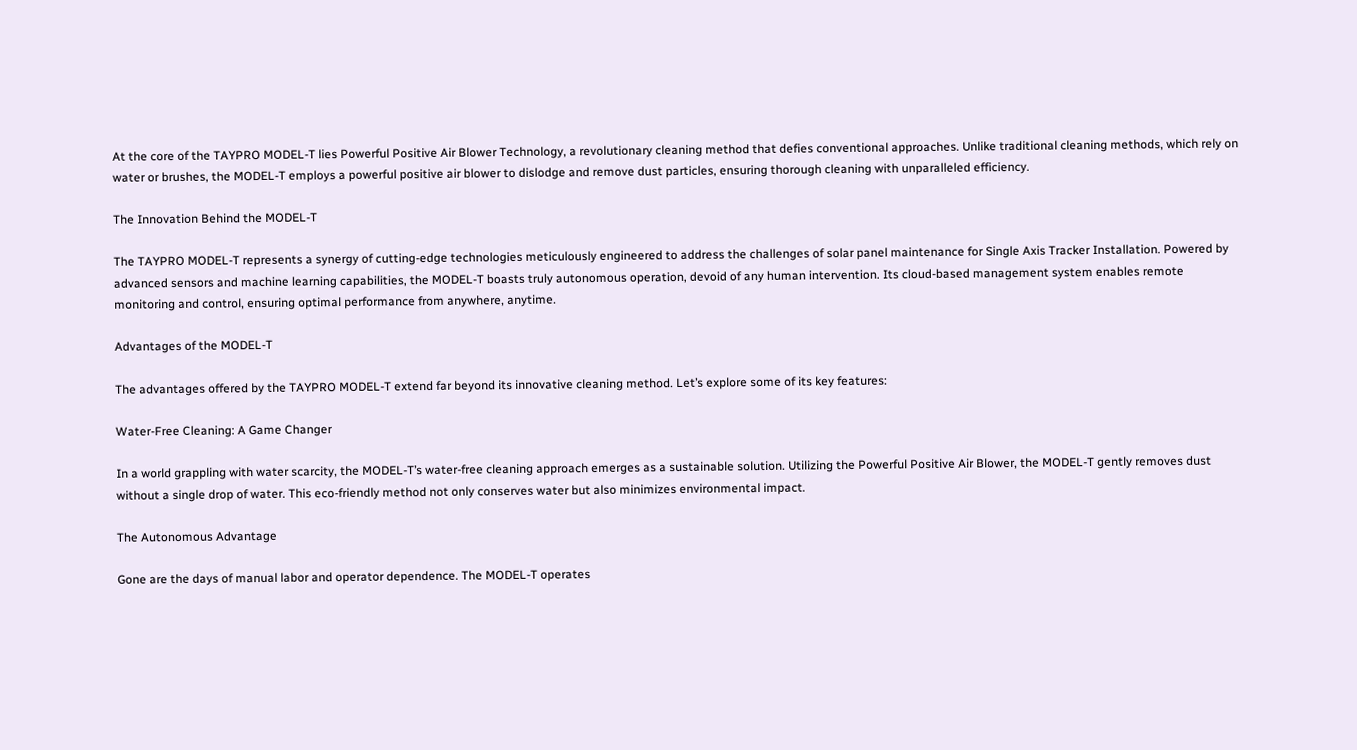At the core of the TAYPRO MODEL-T lies Powerful Positive Air Blower Technology, a revolutionary cleaning method that defies conventional approaches. Unlike traditional cleaning methods, which rely on water or brushes, the MODEL-T employs a powerful positive air blower to dislodge and remove dust particles, ensuring thorough cleaning with unparalleled efficiency.

The Innovation Behind the MODEL-T

The TAYPRO MODEL-T represents a synergy of cutting-edge technologies meticulously engineered to address the challenges of solar panel maintenance for Single Axis Tracker Installation. Powered by advanced sensors and machine learning capabilities, the MODEL-T boasts truly autonomous operation, devoid of any human intervention. Its cloud-based management system enables remote monitoring and control, ensuring optimal performance from anywhere, anytime.

Advantages of the MODEL-T

The advantages offered by the TAYPRO MODEL-T extend far beyond its innovative cleaning method. Let’s explore some of its key features:

Water-Free Cleaning: A Game Changer

In a world grappling with water scarcity, the MODEL-T’s water-free cleaning approach emerges as a sustainable solution. Utilizing the Powerful Positive Air Blower, the MODEL-T gently removes dust without a single drop of water. This eco-friendly method not only conserves water but also minimizes environmental impact.

The Autonomous Advantage

Gone are the days of manual labor and operator dependence. The MODEL-T operates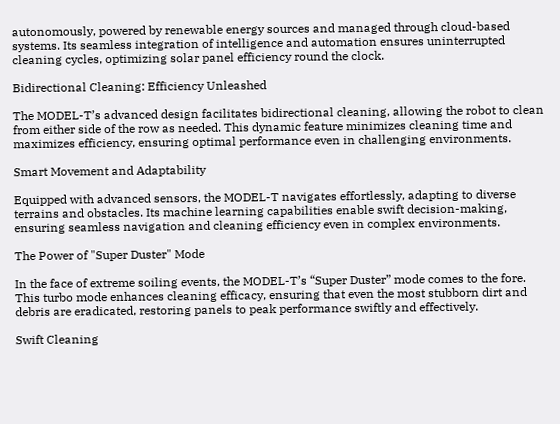autonomously, powered by renewable energy sources and managed through cloud-based systems. Its seamless integration of intelligence and automation ensures uninterrupted cleaning cycles, optimizing solar panel efficiency round the clock.

Bidirectional Cleaning: Efficiency Unleashed

The MODEL-T’s advanced design facilitates bidirectional cleaning, allowing the robot to clean from either side of the row as needed. This dynamic feature minimizes cleaning time and maximizes efficiency, ensuring optimal performance even in challenging environments.

Smart Movement and Adaptability

Equipped with advanced sensors, the MODEL-T navigates effortlessly, adapting to diverse terrains and obstacles. Its machine learning capabilities enable swift decision-making, ensuring seamless navigation and cleaning efficiency even in complex environments.

The Power of "Super Duster" Mode

In the face of extreme soiling events, the MODEL-T’s “Super Duster” mode comes to the fore. This turbo mode enhances cleaning efficacy, ensuring that even the most stubborn dirt and debris are eradicated, restoring panels to peak performance swiftly and effectively.

Swift Cleaning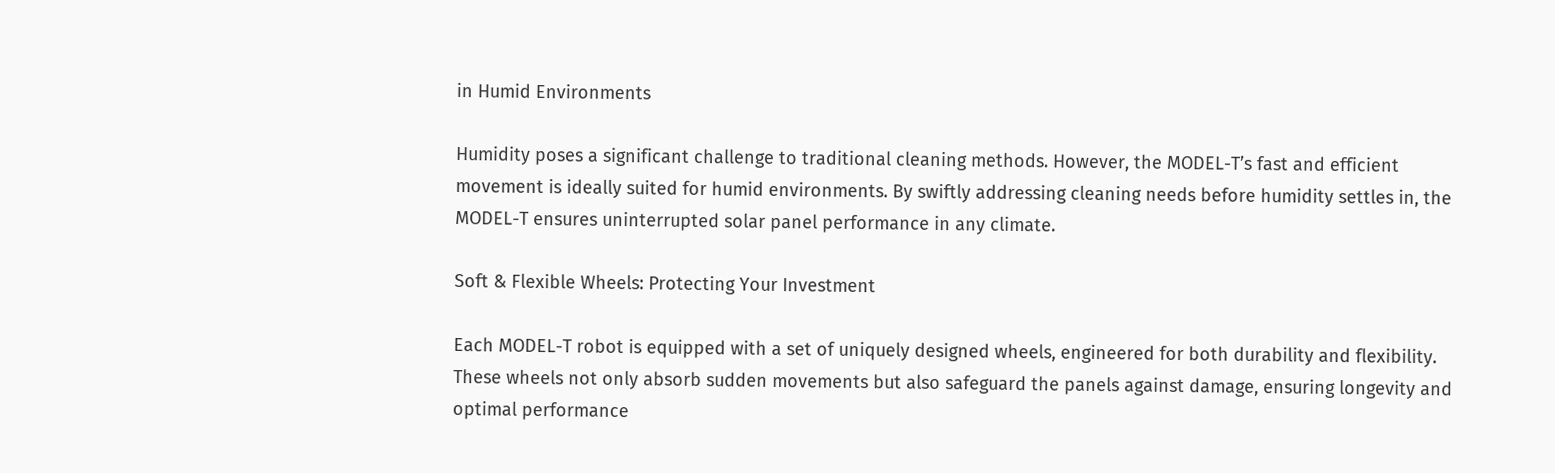in Humid Environments

Humidity poses a significant challenge to traditional cleaning methods. However, the MODEL-T’s fast and efficient movement is ideally suited for humid environments. By swiftly addressing cleaning needs before humidity settles in, the MODEL-T ensures uninterrupted solar panel performance in any climate.

Soft & Flexible Wheels: Protecting Your Investment

Each MODEL-T robot is equipped with a set of uniquely designed wheels, engineered for both durability and flexibility. These wheels not only absorb sudden movements but also safeguard the panels against damage, ensuring longevity and optimal performance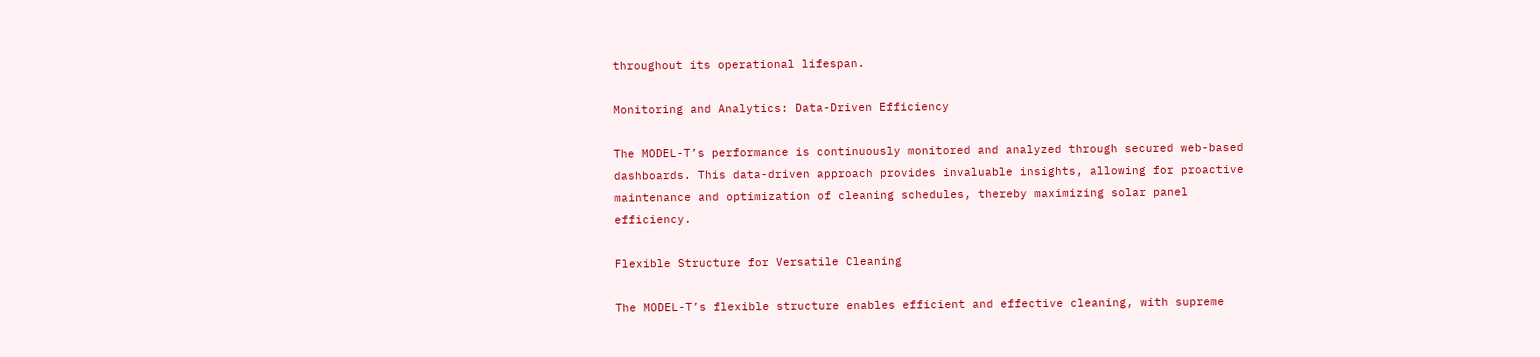throughout its operational lifespan.

Monitoring and Analytics: Data-Driven Efficiency

The MODEL-T’s performance is continuously monitored and analyzed through secured web-based dashboards. This data-driven approach provides invaluable insights, allowing for proactive maintenance and optimization of cleaning schedules, thereby maximizing solar panel efficiency.

Flexible Structure for Versatile Cleaning

The MODEL-T’s flexible structure enables efficient and effective cleaning, with supreme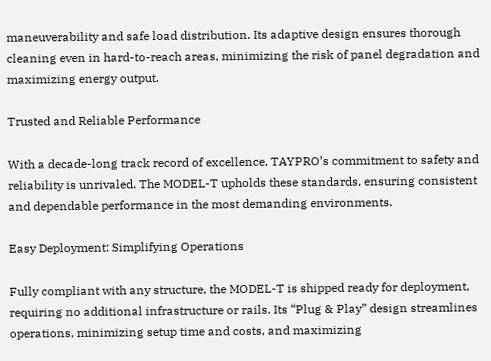maneuverability and safe load distribution. Its adaptive design ensures thorough cleaning even in hard-to-reach areas, minimizing the risk of panel degradation and maximizing energy output.

Trusted and Reliable Performance

With a decade-long track record of excellence, TAYPRO’s commitment to safety and reliability is unrivaled. The MODEL-T upholds these standards, ensuring consistent and dependable performance in the most demanding environments.

Easy Deployment: Simplifying Operations

Fully compliant with any structure, the MODEL-T is shipped ready for deployment, requiring no additional infrastructure or rails. Its “Plug & Play” design streamlines operations, minimizing setup time and costs, and maximizing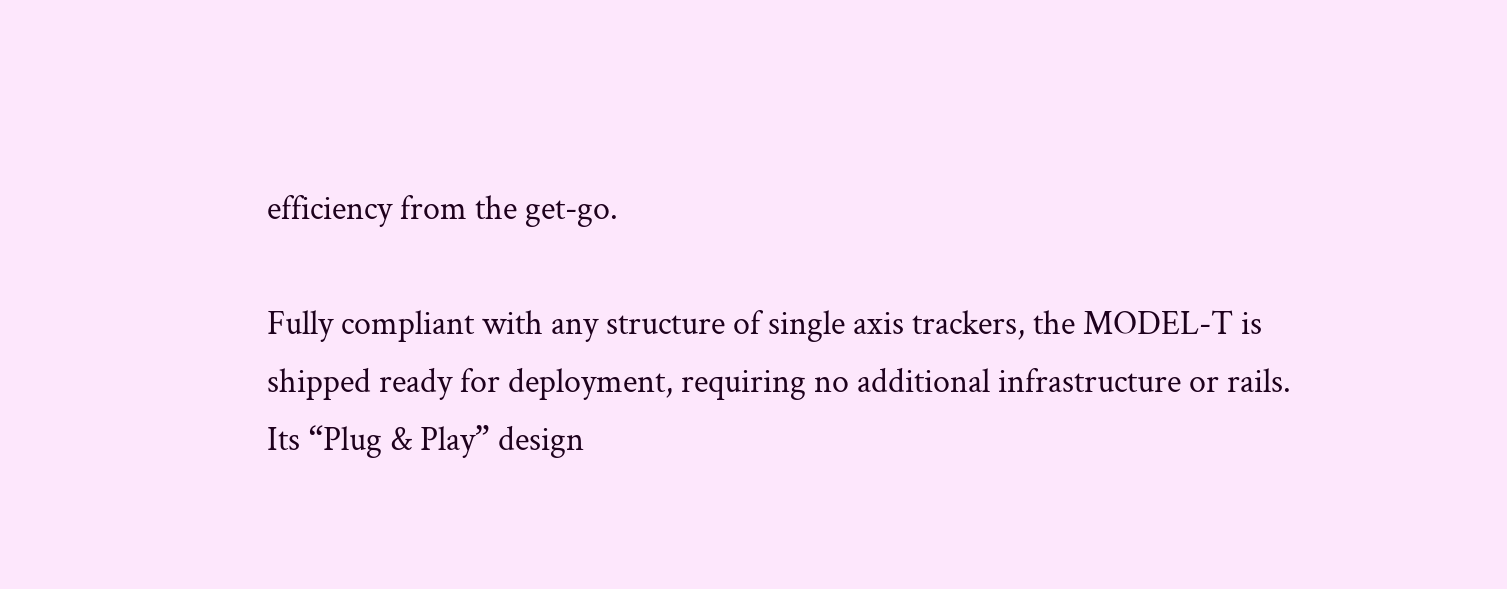efficiency from the get-go.

Fully compliant with any structure of single axis trackers, the MODEL-T is shipped ready for deployment, requiring no additional infrastructure or rails. Its “Plug & Play” design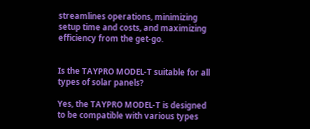streamlines operations, minimizing setup time and costs, and maximizing efficiency from the get-go.


Is the TAYPRO MODEL-T suitable for all types of solar panels?

Yes, the TAYPRO MODEL-T is designed to be compatible with various types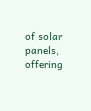of solar panels, offering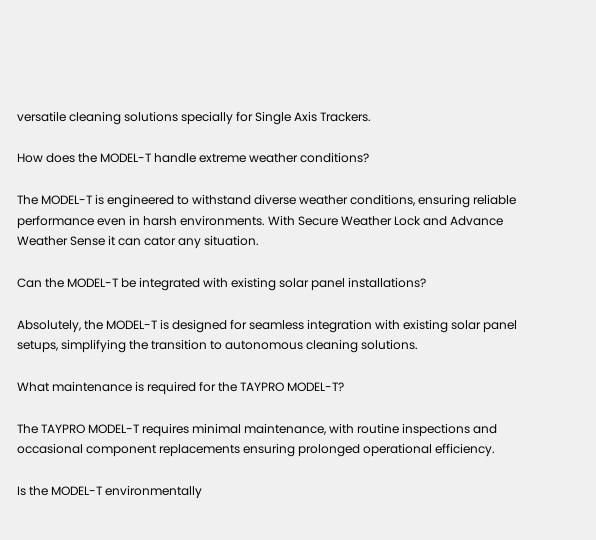versatile cleaning solutions specially for Single Axis Trackers.

How does the MODEL-T handle extreme weather conditions?

The MODEL-T is engineered to withstand diverse weather conditions, ensuring reliable performance even in harsh environments. With Secure Weather Lock and Advance Weather Sense it can cator any situation.

Can the MODEL-T be integrated with existing solar panel installations?

Absolutely, the MODEL-T is designed for seamless integration with existing solar panel setups, simplifying the transition to autonomous cleaning solutions.

What maintenance is required for the TAYPRO MODEL-T?

The TAYPRO MODEL-T requires minimal maintenance, with routine inspections and occasional component replacements ensuring prolonged operational efficiency.

Is the MODEL-T environmentally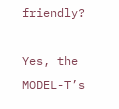friendly?

Yes, the MODEL-T’s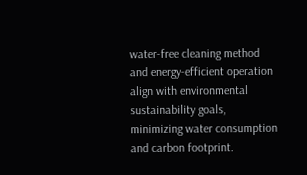water-free cleaning method and energy-efficient operation align with environmental sustainability goals, minimizing water consumption and carbon footprint.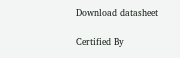Download datasheet

Certified By